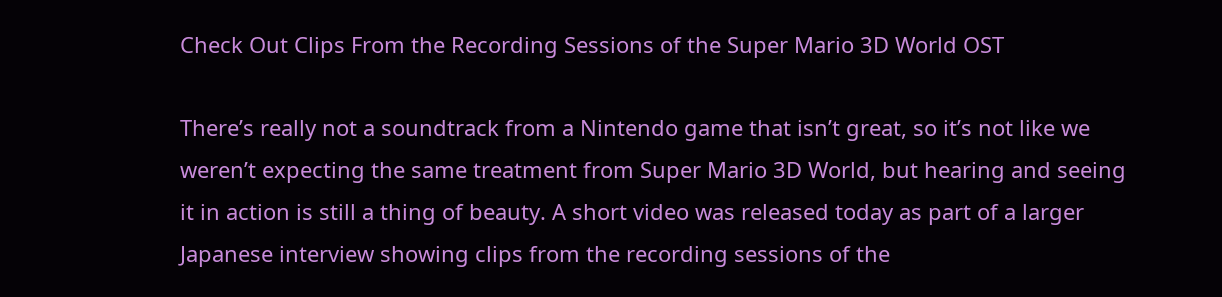Check Out Clips From the Recording Sessions of the Super Mario 3D World OST

There’s really not a soundtrack from a Nintendo game that isn’t great, so it’s not like we weren’t expecting the same treatment from Super Mario 3D World, but hearing and seeing it in action is still a thing of beauty. A short video was released today as part of a larger Japanese interview showing clips from the recording sessions of the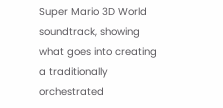Super Mario 3D World soundtrack, showing what goes into creating a traditionally orchestrated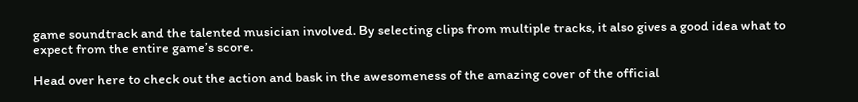game soundtrack and the talented musician involved. By selecting clips from multiple tracks, it also gives a good idea what to expect from the entire game’s score.

Head over here to check out the action and bask in the awesomeness of the amazing cover of the official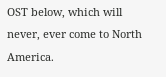OST below, which will never, ever come to North America.